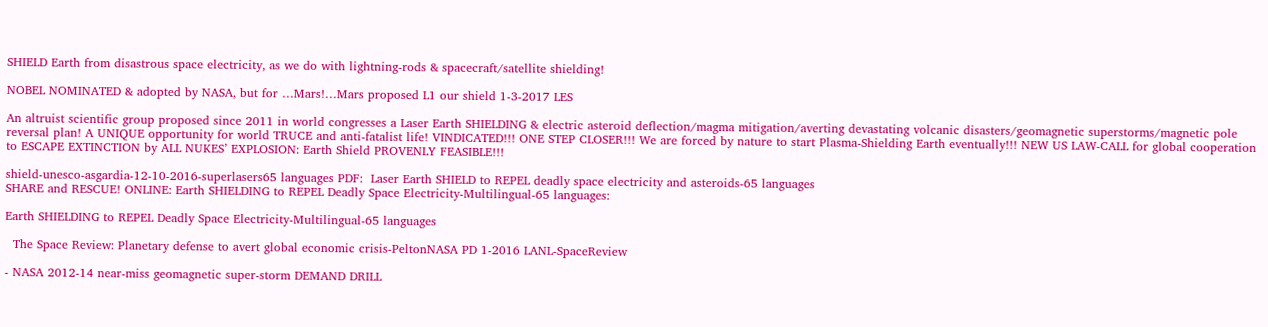SHIELD Earth from disastrous space electricity, as we do with lightning-rods & spacecraft/satellite shielding!

NOBEL NOMINATED & adopted by NASA, but for …Mars!…Mars proposed L1 our shield 1-3-2017 LES

An altruist scientific group proposed since 2011 in world congresses a Laser Earth SHIELDING & electric asteroid deflection/magma mitigation/averting devastating volcanic disasters/geomagnetic superstorms/magnetic pole reversal plan! A UNIQUE opportunity for world TRUCE and anti-fatalist life! VINDICATED!!! ONE STEP CLOSER!!! We are forced by nature to start Plasma-Shielding Earth eventually!!! NEW US LAW-CALL for global cooperation to ESCAPE EXTINCTION by ALL NUKES’ EXPLOSION: Earth Shield PROVENLY FEASIBLE!!!

shield-unesco-asgardia-12-10-2016-superlasers65 languages PDF:  Laser Earth SHIELD to REPEL deadly space electricity and asteroids-65 languages
SHARE and RESCUE! ONLINE: Earth SHIELDING to REPEL Deadly Space Electricity-Multilingual-65 languages:

Earth SHIELDING to REPEL Deadly Space Electricity-Multilingual-65 languages

  The Space Review: Planetary defense to avert global economic crisis-PeltonNASA PD 1-2016 LANL-SpaceReview

- NASA 2012-14 near-miss geomagnetic super-storm DEMAND DRILL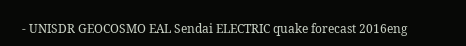- UNISDR GEOCOSMO EAL Sendai ELECTRIC quake forecast 2016eng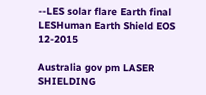--LES solar flare Earth final LESHuman Earth Shield EOS 12-2015

Australia gov pm LASER SHIELDING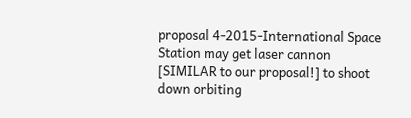proposal 4-2015-International Space Station may get laser cannon [SIMILAR to our proposal!] to shoot down orbiting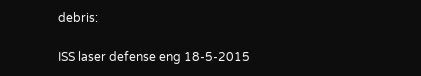debris:

ISS laser defense eng 18-5-2015